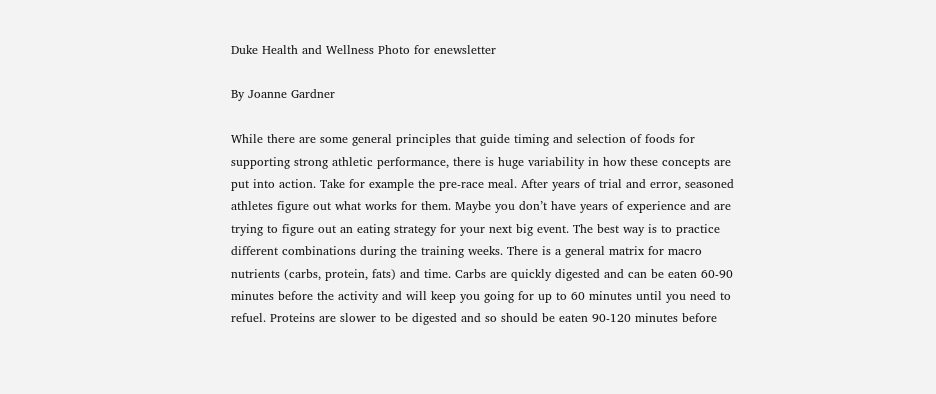Duke Health and Wellness Photo for enewsletter

By Joanne Gardner

While there are some general principles that guide timing and selection of foods for supporting strong athletic performance, there is huge variability in how these concepts are put into action. Take for example the pre-race meal. After years of trial and error, seasoned athletes figure out what works for them. Maybe you don’t have years of experience and are trying to figure out an eating strategy for your next big event. The best way is to practice different combinations during the training weeks. There is a general matrix for macro nutrients (carbs, protein, fats) and time. Carbs are quickly digested and can be eaten 60-90 minutes before the activity and will keep you going for up to 60 minutes until you need to refuel. Proteins are slower to be digested and so should be eaten 90-120 minutes before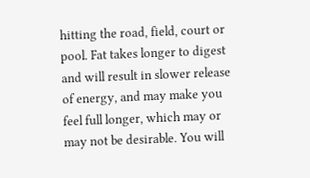hitting the road, field, court or pool. Fat takes longer to digest and will result in slower release of energy, and may make you feel full longer, which may or may not be desirable. You will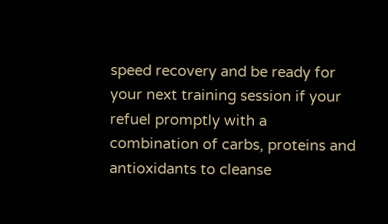speed recovery and be ready for your next training session if your refuel promptly with a combination of carbs, proteins and antioxidants to cleanse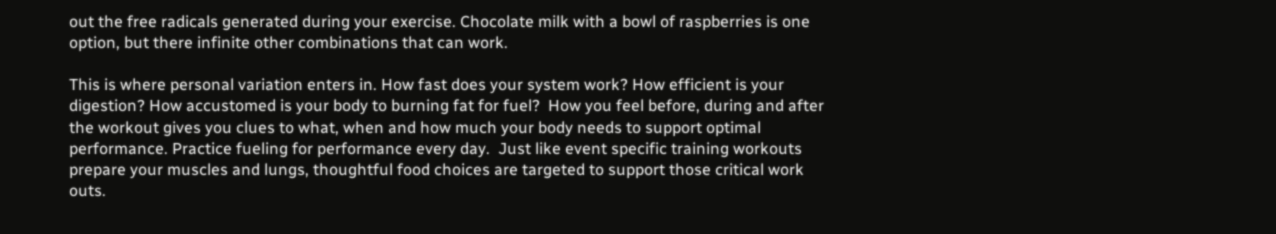out the free radicals generated during your exercise. Chocolate milk with a bowl of raspberries is one option, but there infinite other combinations that can work.

This is where personal variation enters in. How fast does your system work? How efficient is your digestion? How accustomed is your body to burning fat for fuel?  How you feel before, during and after the workout gives you clues to what, when and how much your body needs to support optimal performance. Practice fueling for performance every day.  Just like event specific training workouts prepare your muscles and lungs, thoughtful food choices are targeted to support those critical work outs.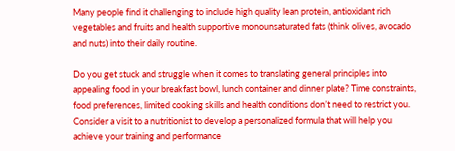Many people find it challenging to include high quality lean protein, antioxidant rich vegetables and fruits and health supportive monounsaturated fats (think olives, avocado and nuts) into their daily routine.

Do you get stuck and struggle when it comes to translating general principles into appealing food in your breakfast bowl, lunch container and dinner plate? Time constraints, food preferences, limited cooking skills and health conditions don’t need to restrict you. Consider a visit to a nutritionist to develop a personalized formula that will help you achieve your training and performance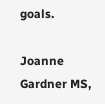goals.

Joanne Gardner MS,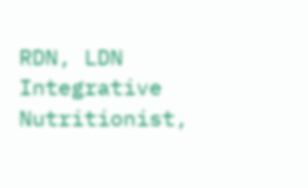RDN, LDN Integrative Nutritionist,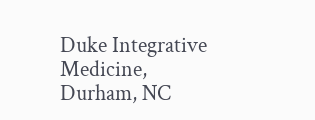Duke Integrative Medicine, Durham, NC